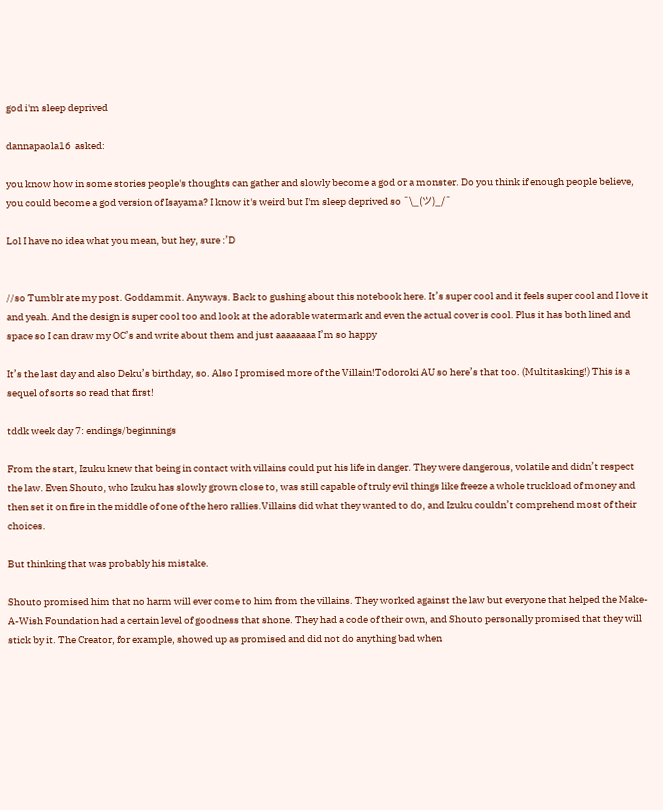god i'm sleep deprived

dannapaola16  asked:

you know how in some stories people's thoughts can gather and slowly become a god or a monster. Do you think if enough people believe, you could become a god version of Isayama? I know it's weird but I'm sleep deprived so ¯\_(ツ)_/¯

Lol I have no idea what you mean, but hey, sure :’D


//so Tumblr ate my post. Goddammit. Anyways. Back to gushing about this notebook here. It’s super cool and it feels super cool and I love it and yeah. And the design is super cool too and look at the adorable watermark and even the actual cover is cool. Plus it has both lined and space so I can draw my OC’s and write about them and just aaaaaaaa I’m so happy

It’s the last day and also Deku’s birthday, so. Also I promised more of the Villain!Todoroki AU so here’s that too. (Multitasking!) This is a sequel of sorts so read that first!

tddk week day 7: endings/beginnings

From the start, Izuku knew that being in contact with villains could put his life in danger. They were dangerous, volatile and didn’t respect the law. Even Shouto, who Izuku has slowly grown close to, was still capable of truly evil things like freeze a whole truckload of money and then set it on fire in the middle of one of the hero rallies.Villains did what they wanted to do, and Izuku couldn’t comprehend most of their choices.

But thinking that was probably his mistake.

Shouto promised him that no harm will ever come to him from the villains. They worked against the law but everyone that helped the Make-A-Wish Foundation had a certain level of goodness that shone. They had a code of their own, and Shouto personally promised that they will stick by it. The Creator, for example, showed up as promised and did not do anything bad when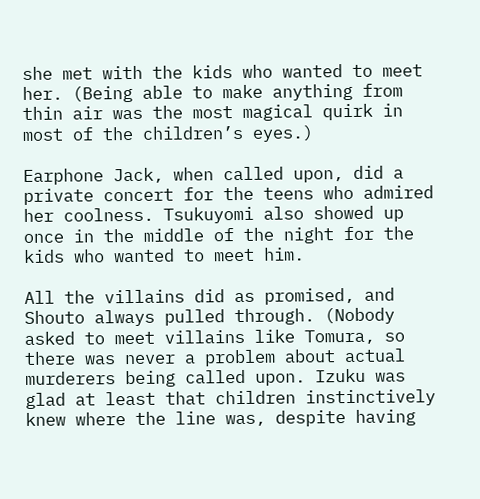she met with the kids who wanted to meet her. (Being able to make anything from thin air was the most magical quirk in most of the children’s eyes.)

Earphone Jack, when called upon, did a private concert for the teens who admired her coolness. Tsukuyomi also showed up once in the middle of the night for the kids who wanted to meet him.

All the villains did as promised, and Shouto always pulled through. (Nobody asked to meet villains like Tomura, so there was never a problem about actual murderers being called upon. Izuku was glad at least that children instinctively knew where the line was, despite having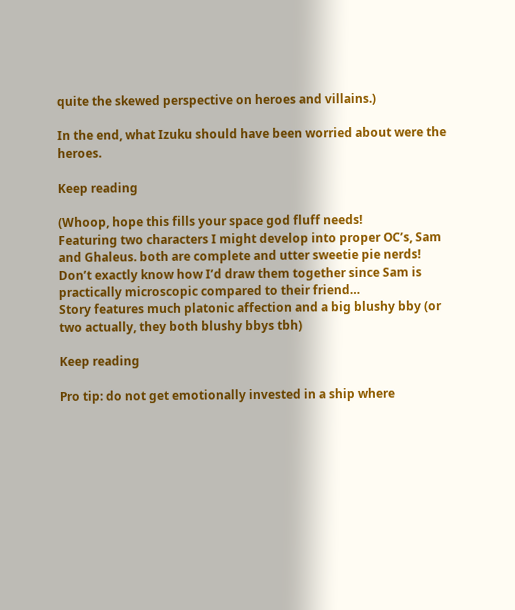quite the skewed perspective on heroes and villains.)

In the end, what Izuku should have been worried about were the heroes.

Keep reading

(Whoop, hope this fills your space god fluff needs!
Featuring two characters I might develop into proper OC’s, Sam and Ghaleus. both are complete and utter sweetie pie nerds!
Don’t exactly know how I’d draw them together since Sam is practically microscopic compared to their friend…
Story features much platonic affection and a big blushy bby (or two actually, they both blushy bbys tbh)

Keep reading

Pro tip: do not get emotionally invested in a ship where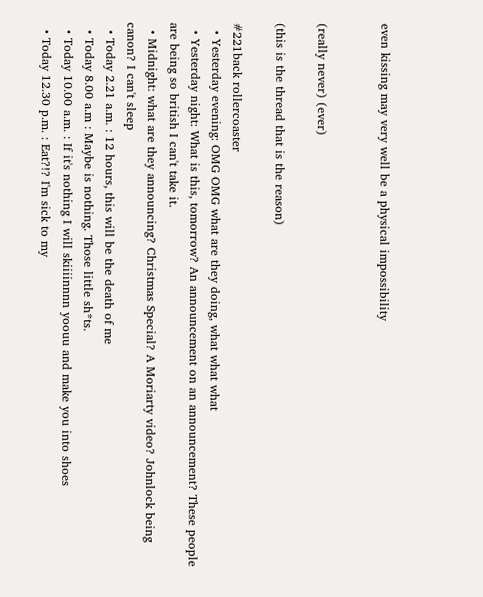even kissing may very well be a physical impossibility


(really never) (ever)

(this is the thread that is the reason)

#221back rollercoaster
  • Yesterday evening: OMG OMG what are they doing, what what what
  • Yesterday night: What is this, tomorrow? An announcement on an announcement? These people are being so british I can't take it.
  • Midnight: what are they announcing? Christmas Special? A Moriarty video? Johnlock being canon? I can't sleep
  • Today 2.21 a.m. : 12 hours, this will be the death of me
  • Today 8.00 a.m : Maybe is nothing. Those little sh*ts.
  • Today 10.00 a.m. : If it's nothing I will skiiiinnnn yoouu and make you into shoes
  • Today 12.30 p.m. : Eat?!? I'm sick to my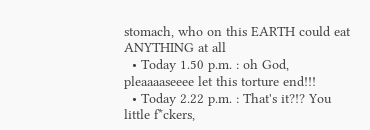stomach, who on this EARTH could eat ANYTHING at all
  • Today 1.50 p.m. : oh God, pleaaaaseeee let this torture end!!!
  • Today 2.22 p.m. : That's it?!? You little f*ckers,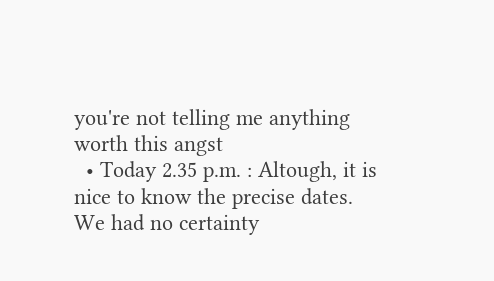you're not telling me anything worth this angst
  • Today 2.35 p.m. : Altough, it is nice to know the precise dates. We had no certainty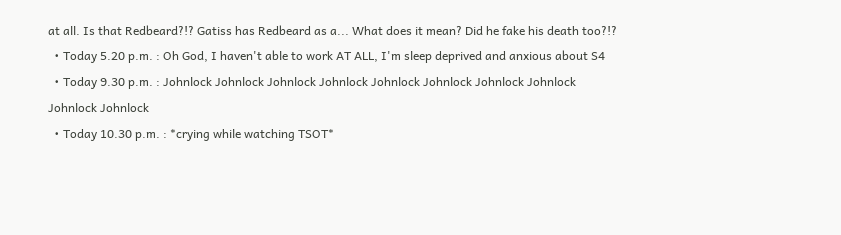at all. Is that Redbeard?!? Gatiss has Redbeard as a... What does it mean? Did he fake his death too?!?
  • Today 5.20 p.m. : Oh God, I haven't able to work AT ALL, I'm sleep deprived and anxious about S4
  • Today 9.30 p.m. : Johnlock Johnlock Johnlock Johnlock Johnlock Johnlock Johnlock Johnlock Johnlock Johnlock
  • Today 10.30 p.m. : *crying while watching TSOT*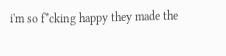i'm so f*cking happy they made the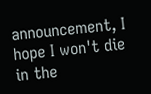announcement, I hope I won't die in the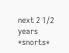next 2 1/2 years *snorts*